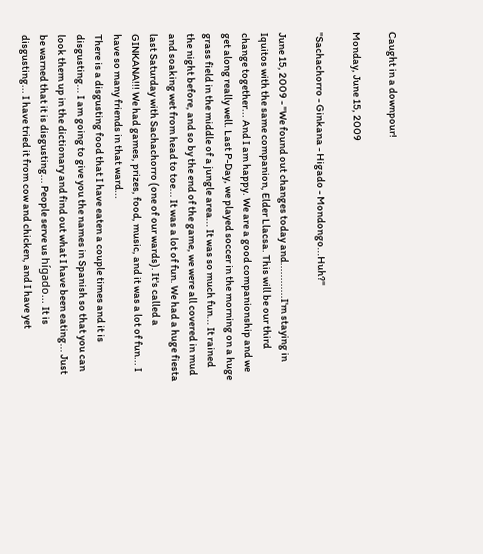Caught in a downpour!

Monday, June 15, 2009

"Sachachorro - Ginkana - Higado - Mondongo...Huh?"

June 15, 2009 - "We found out changes today and............I'm staying in Iquitos with the same companion, Elder Llacsa. This will be our third change together... And I am happy. We are a good companionship and we get along really well. Last P-Day, we played soccer in the morning on a huge grass field in the middle of a jungle area... It was so much fun... It rained the night before, and so by the end of the game, we were all covered in mud and soaking wet from head to toe... It was a lot of fun. We had a huge fiesta last Saturday with Sachachorro (one of our wards). It's called a GINKANA!!! We had games, prizes, food, music, and it was a lot of fun... I have so many friends in that ward...
There is a disgusting food that I have eaten a couple times and it is disgusting... I am going to give you the names in Spanish so that you can look them up in the dictionary and find out what I have been eating... Just be warned that it is disgusting... People serve us hígado... It is disgusting... I have tried it from cow and chicken, and I have yet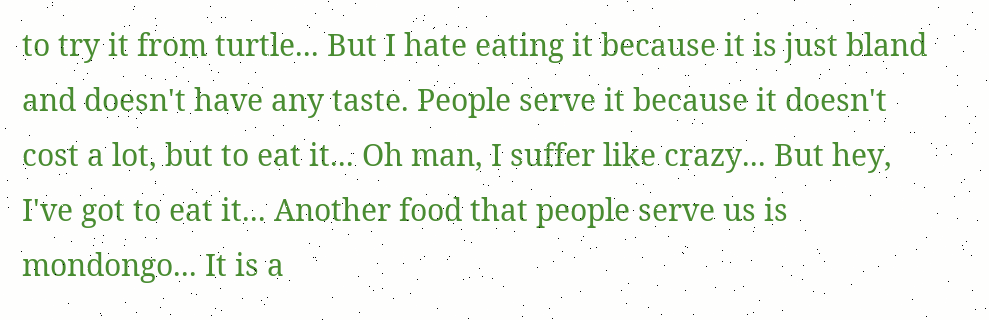to try it from turtle... But I hate eating it because it is just bland and doesn't have any taste. People serve it because it doesn't cost a lot, but to eat it... Oh man, I suffer like crazy... But hey, I've got to eat it... Another food that people serve us is mondongo... It is a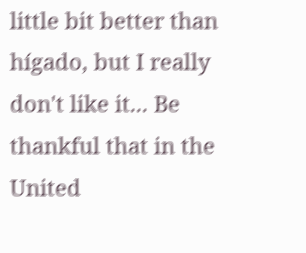little bit better than hígado, but I really don't like it... Be thankful that in the United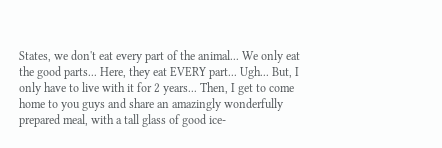States, we don't eat every part of the animal... We only eat the good parts... Here, they eat EVERY part... Ugh... But, I only have to live with it for 2 years... Then, I get to come home to you guys and share an amazingly wonderfully prepared meal, with a tall glass of good ice-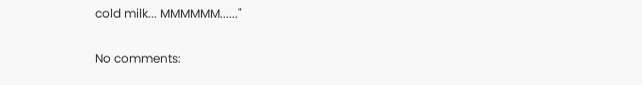cold milk... MMMMMM......"

No comments: